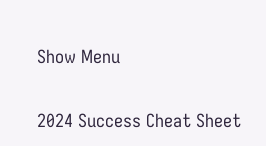Show Menu

2024 Success Cheat Sheet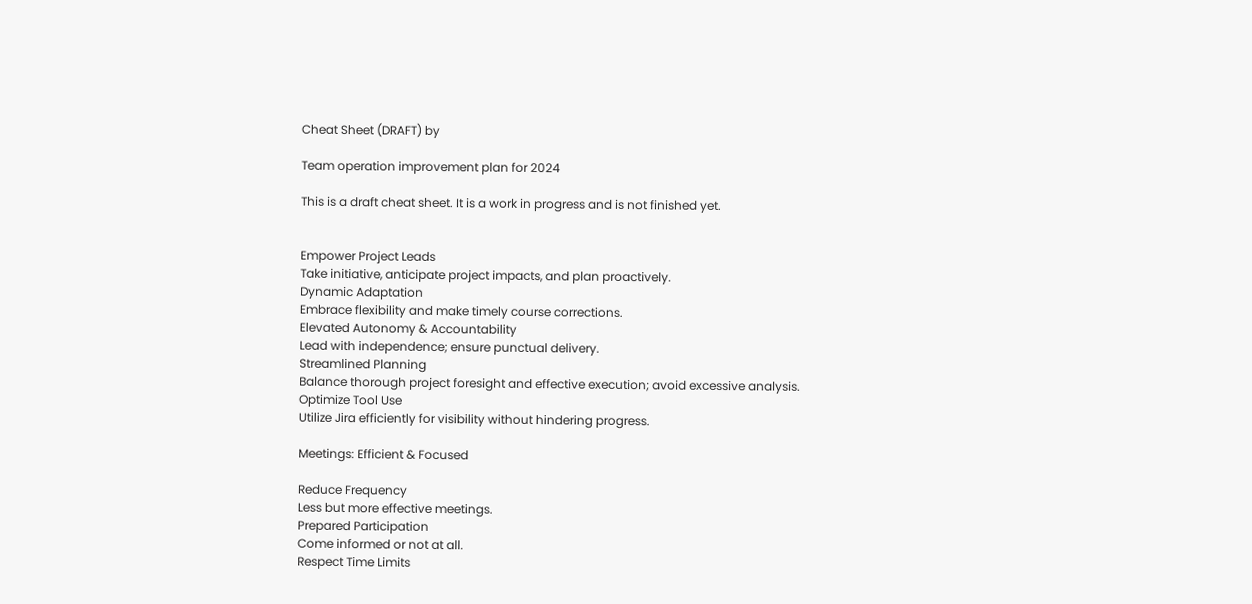Cheat Sheet (DRAFT) by

Team operation improvement plan for 2024

This is a draft cheat sheet. It is a work in progress and is not finished yet.


Empower Project Leads
Take initiative, anticipate project impacts, and plan proactively.
Dynamic Adaptation
Embrace flexibility and make timely course corrections.
Elevated Autonomy & Accountability
Lead with independence; ensure punctual delivery.
Streamlined Planning
Balance thorough project foresight and effective execution; avoid excessive analysis.
Optimize Tool Use
Utilize Jira efficiently for visibility without hindering progress.

Meetings: Efficient & Focused

Reduce Frequency
Less but more effective meetings.
Prepared Participation
Come informed or not at all.
Respect Time Limits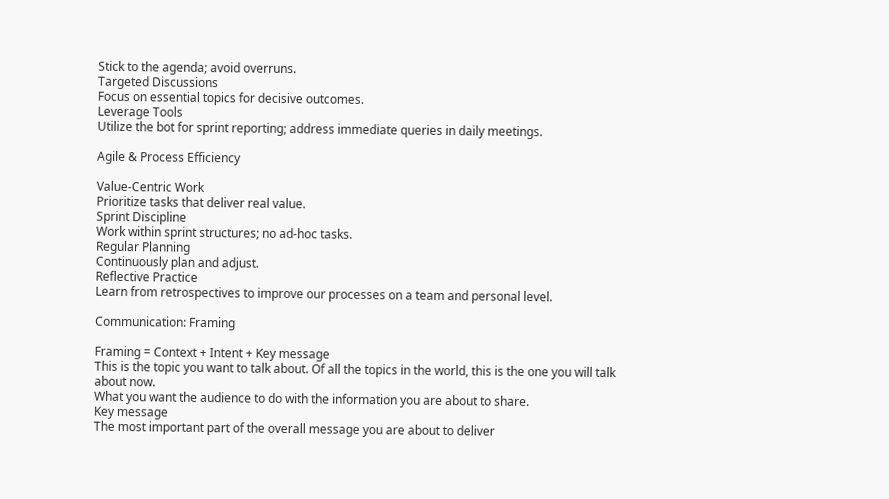Stick to the agenda; avoid overruns.
Targeted Discussions
Focus on essential topics for decisive outcomes.
Leverage Tools
Utilize the bot for sprint reporting; address immediate queries in daily meetings.

Agile & Process Efficiency

Value-Centric Work
Prioritize tasks that deliver real value.
Sprint Discipline
Work within sprint structures; no ad-hoc tasks.
Regular Planning
Continuously plan and adjust.
Reflective Practice
Learn from retrospectives to improve our processes on a team and personal level.

Communication: Framing

Framing = Context + Intent + Key message
This is the topic you want to talk about. Of all the topics in the world, this is the one you will talk about now.
What you want the audience to do with the information you are about to share.
Key message
The most important part of the overall message you are about to deliver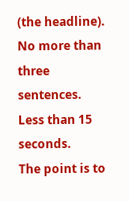(the headline).
No more than three sentences. Less than 15 seconds.
The point is to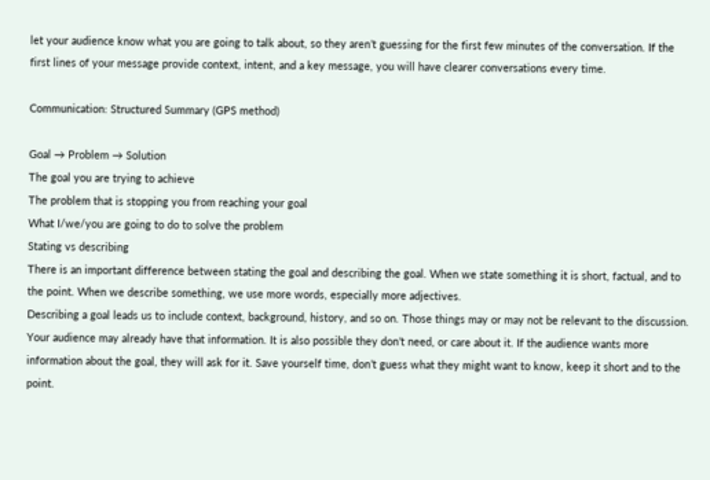let your audience know what you are going to talk about, so they aren’t guessing for the first few minutes of the conversation. If the first lines of your message provide context, intent, and a key message, you will have clearer conversations every time.

Communication: Structured Summary (GPS method)

Goal → Problem → Solution
The goal you are trying to achieve
The problem that is stopping you from reaching your goal
What I/we/you are going to do to solve the problem
Stating vs describing
There is an important difference between stating the goal and describing the goal. When we state something it is short, factual, and to the point. When we describe something, we use more words, especially more adjectives.
Describing a goal leads us to include context, background, history, and so on. Those things may or may not be relevant to the discussion. Your audience may already have that information. It is also possible they don’t need, or care about it. If the audience wants more information about the goal, they will ask for it. Save yourself time, don’t guess what they might want to know, keep it short and to the point.